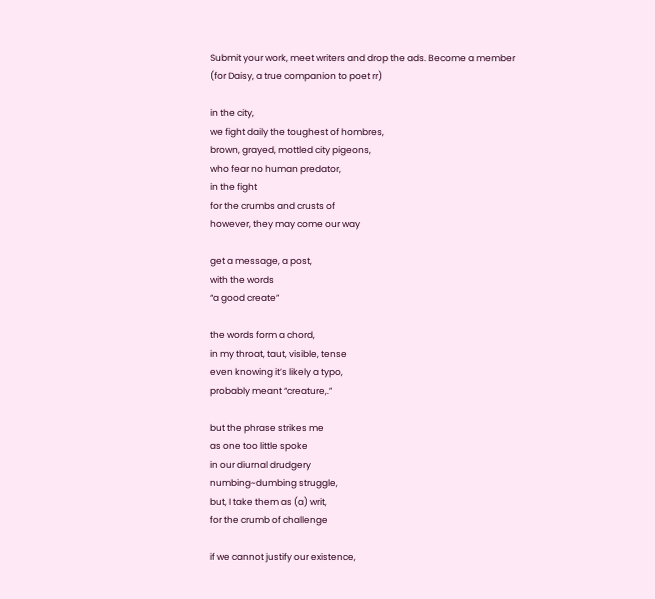Submit your work, meet writers and drop the ads. Become a member
(for Daisy, a true companion to poet rr)

in the city,
we fight daily the toughest of hombres,
brown, grayed, mottled city pigeons,
who fear no human predator,
in the fight
for the crumbs and crusts of
however, they may come our way

get a message, a post,
with the words
“a good create”

the words form a chord,
in my throat, taut, visible, tense
even knowing it’s likely a typo,
probably meant “creature,.”

but the phrase strikes me
as one too little spoke
in our diurnal drudgery
numbing~dumbing struggle,
but, I take them as (a) writ,
for the crumb of challenge

if we cannot justify our existence,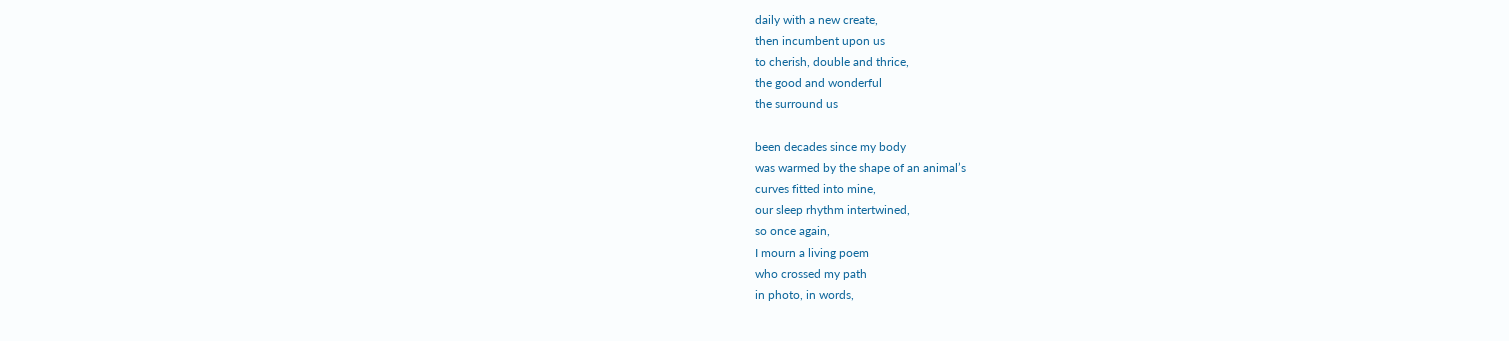daily with a new create,
then incumbent upon us
to cherish, double and thrice,
the good and wonderful
the surround us

been decades since my body
was warmed by the shape of an animal’s
curves fitted into mine,
our sleep rhythm intertwined,
so once again,
I mourn a living poem
who crossed my path
in photo, in words,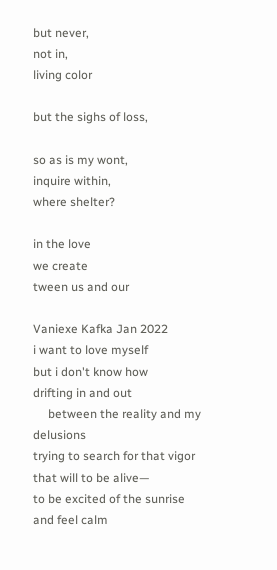but never,
not in,
living color

but the sighs of loss,

so as is my wont,
inquire within,
where shelter?

in the love
we create
tween us and our

Vaniexe Kafka Jan 2022
i want to love myself
but i don't know how
drifting in and out
     between the reality and my delusions
trying to search for that vigor
that will to be alive—
to be excited of the sunrise
and feel calm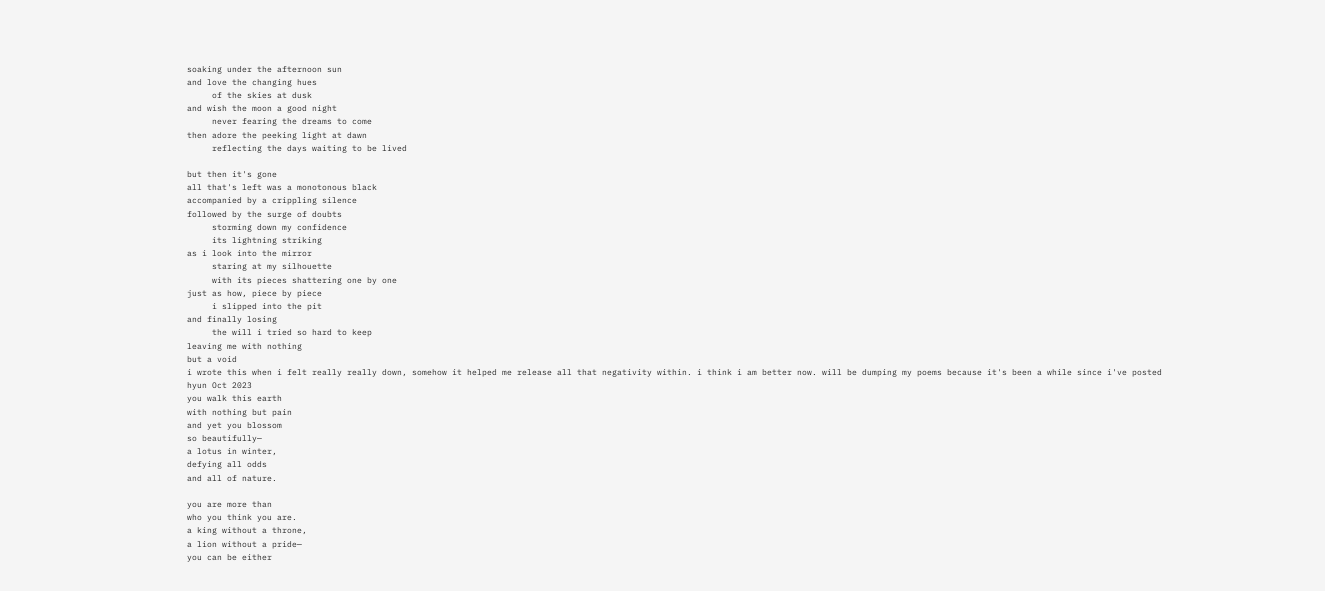soaking under the afternoon sun
and love the changing hues
     of the skies at dusk
and wish the moon a good night
     never fearing the dreams to come
then adore the peeking light at dawn
     reflecting the days waiting to be lived

but then it's gone
all that's left was a monotonous black
accompanied by a crippling silence
followed by the surge of doubts
     storming down my confidence
     its lightning striking
as i look into the mirror
     staring at my silhouette
     with its pieces shattering one by one
just as how, piece by piece
     i slipped into the pit
and finally losing
     the will i tried so hard to keep
leaving me with nothing
but a void
i wrote this when i felt really really down, somehow it helped me release all that negativity within. i think i am better now. will be dumping my poems because it's been a while since i've posted
hyun Oct 2023
you walk this earth
with nothing but pain
and yet you blossom
so beautifully—
a lotus in winter,
defying all odds
and all of nature.

you are more than
who you think you are.
a king without a throne,
a lion without a pride—
you can be either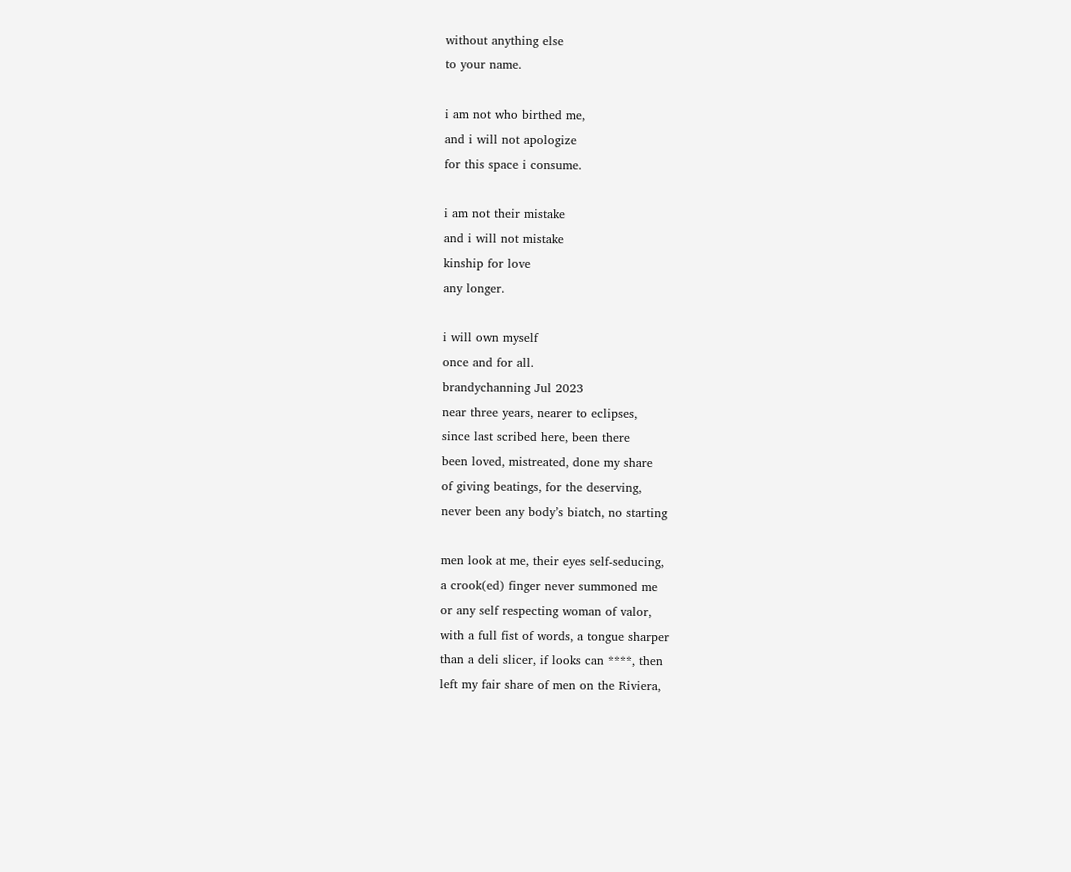without anything else
to your name.

i am not who birthed me,
and i will not apologize
for this space i consume.

i am not their mistake
and i will not mistake
kinship for love
any longer.

i will own myself
once and for all.
brandychanning Jul 2023
near three years, nearer to eclipses,
since last scribed here, been there
been loved, mistreated, done my share
of giving beatings, for the deserving,
never been any body’s biatch, no starting

men look at me, their eyes self-seducing,
a crook(ed) finger never summoned me
or any self respecting woman of valor,
with a full fist of words, a tongue sharper
than a deli slicer, if looks can ****, then
left my fair share of men on the Riviera,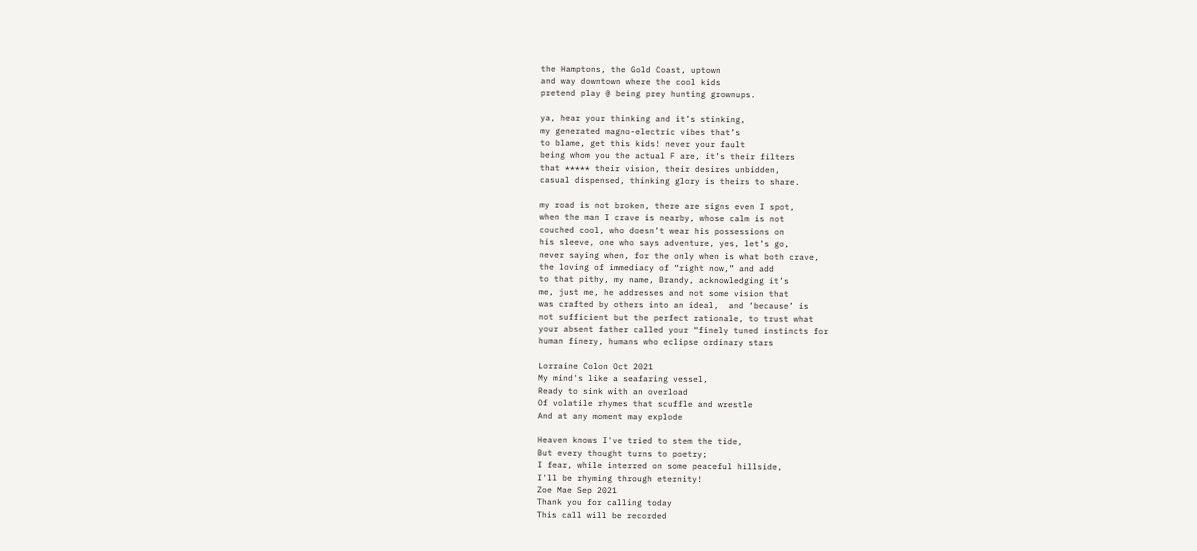the Hamptons, the Gold Coast, uptown
and way downtown where the cool kids
pretend play @ being prey hunting grownups.

ya, hear your thinking and it’s stinking,
my generated magno-electric vibes that’s
to blame, get this kids! never your fault
being whom you the actual F are, it’s their filters
that ***** their vision, their desires unbidden,
casual dispensed, thinking glory is theirs to share.

my road is not broken, there are signs even I spot,
when the man I crave is nearby, whose calm is not
couched cool, who doesn’t wear his possessions on
his sleeve, one who says adventure, yes, let’s go,
never saying when, for the only when is what both crave,
the loving of immediacy of “right now,” and add
to that pithy, my name, Brandy, acknowledging it’s
me, just me, he addresses and not some vision that
was crafted by others into an ideal,  and ‘because’ is
not sufficient but the perfect rationale, to trust what
your absent father called your “finely tuned instincts for
human finery, humans who eclipse ordinary stars

Lorraine Colon Oct 2021
My mind's like a seafaring vessel,
Ready to sink with an overload
Of volatile rhymes that scuffle and wrestle
And at any moment may explode

Heaven knows I've tried to stem the tide,
But every thought turns to poetry;
I fear, while interred on some peaceful hillside,
I'll be rhyming through eternity!
Zoe Mae Sep 2021
Thank you for calling today
This call will be recorded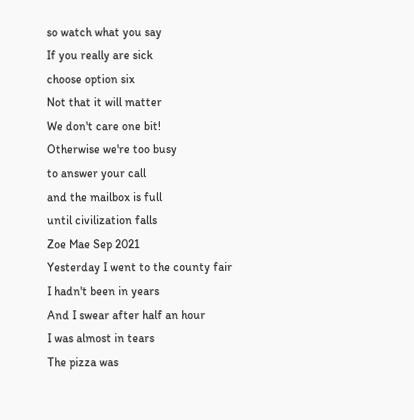so watch what you say
If you really are sick
choose option six
Not that it will matter
We don't care one bit!
Otherwise we're too busy
to answer your call
and the mailbox is full
until civilization falls
Zoe Mae Sep 2021
Yesterday I went to the county fair
I hadn't been in years
And I swear after half an hour
I was almost in tears
The pizza was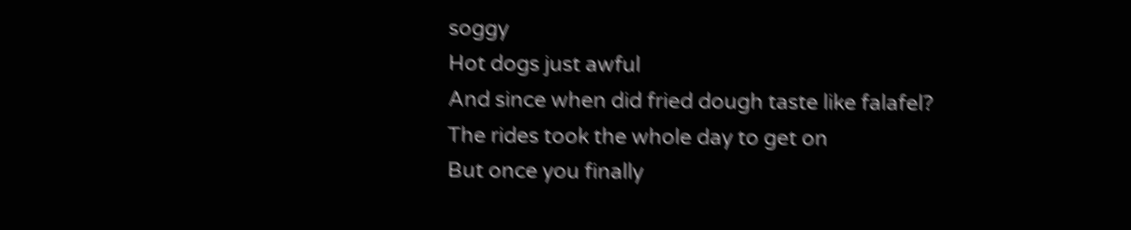soggy
Hot dogs just awful
And since when did fried dough taste like falafel?
The rides took the whole day to get on
But once you finally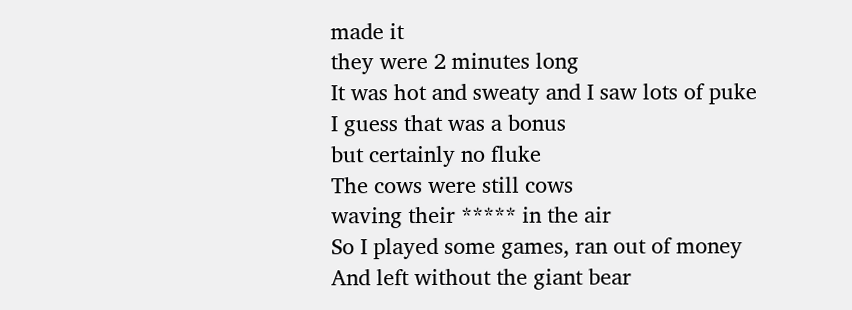made it
they were 2 minutes long
It was hot and sweaty and I saw lots of puke
I guess that was a bonus
but certainly no fluke
The cows were still cows
waving their ***** in the air
So I played some games, ran out of money
And left without the giant bear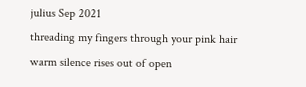julius Sep 2021
threading my fingers through your pink hair
warm silence rises out of open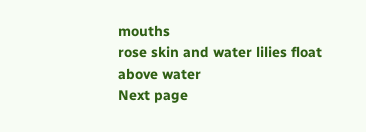mouths
rose skin and water lilies float above water
Next page